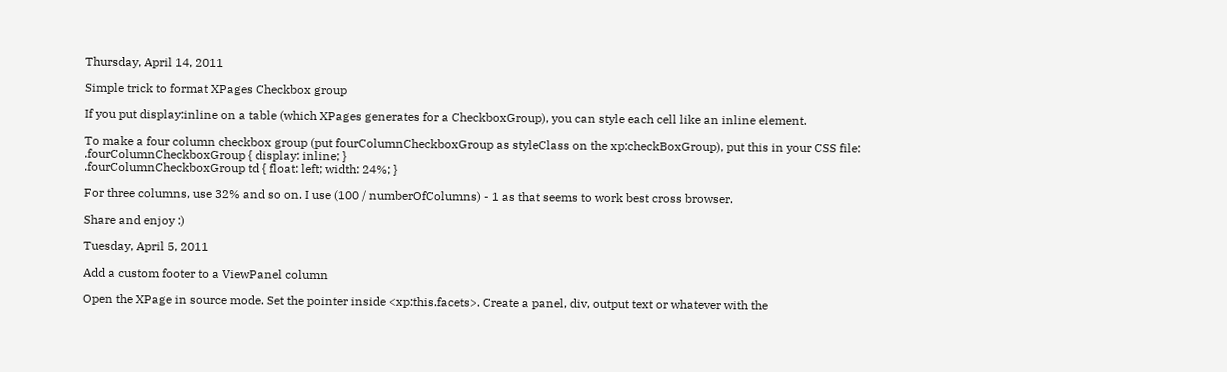Thursday, April 14, 2011

Simple trick to format XPages Checkbox group

If you put display:inline on a table (which XPages generates for a CheckboxGroup), you can style each cell like an inline element.

To make a four column checkbox group (put fourColumnCheckboxGroup as styleClass on the xp:checkBoxGroup), put this in your CSS file:
.fourColumnCheckboxGroup { display: inline; }
.fourColumnCheckboxGroup td { float: left; width: 24%; }

For three columns, use 32% and so on. I use (100 / numberOfColumns) - 1 as that seems to work best cross browser.

Share and enjoy :)

Tuesday, April 5, 2011

Add a custom footer to a ViewPanel column

Open the XPage in source mode. Set the pointer inside <xp:this.facets>. Create a panel, div, output text or whatever with the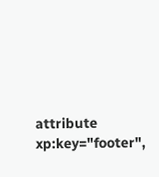attribute xp:key="footer",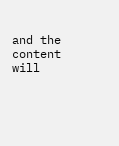and the content will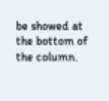be showed at the bottom of the column.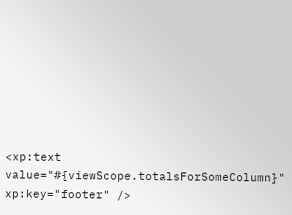<xp:text value="#{viewScope.totalsForSomeColumn}" xp:key="footer" />